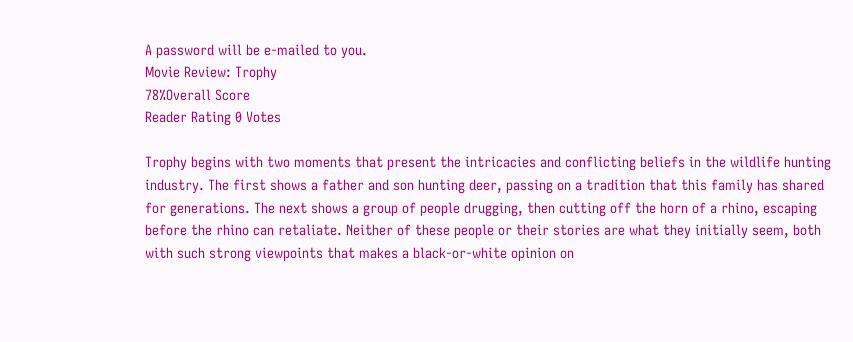A password will be e-mailed to you.
Movie Review: Trophy
78%Overall Score
Reader Rating 0 Votes

Trophy begins with two moments that present the intricacies and conflicting beliefs in the wildlife hunting industry. The first shows a father and son hunting deer, passing on a tradition that this family has shared for generations. The next shows a group of people drugging, then cutting off the horn of a rhino, escaping before the rhino can retaliate. Neither of these people or their stories are what they initially seem, both with such strong viewpoints that makes a black-or-white opinion on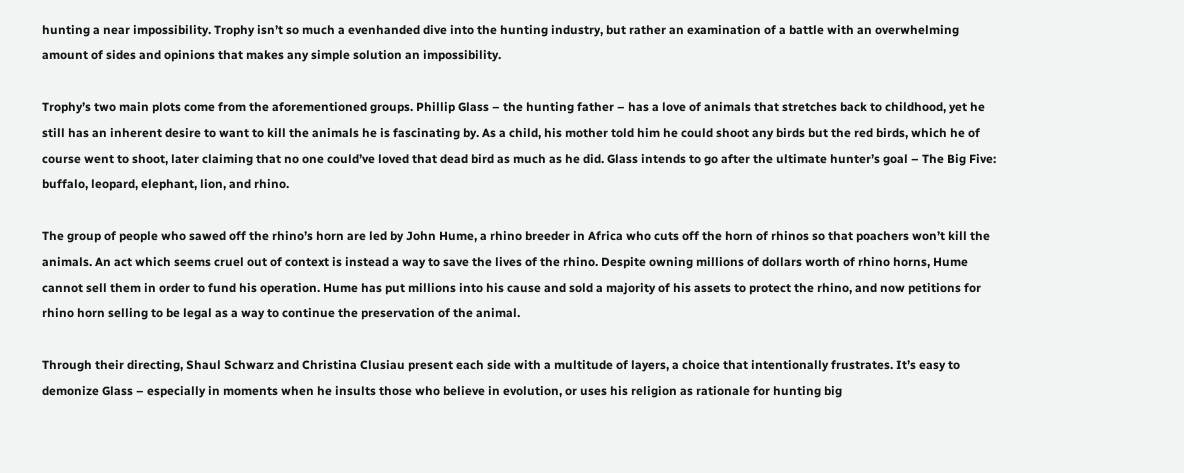hunting a near impossibility. Trophy isn’t so much a evenhanded dive into the hunting industry, but rather an examination of a battle with an overwhelming amount of sides and opinions that makes any simple solution an impossibility.

Trophy’s two main plots come from the aforementioned groups. Phillip Glass – the hunting father – has a love of animals that stretches back to childhood, yet he still has an inherent desire to want to kill the animals he is fascinating by. As a child, his mother told him he could shoot any birds but the red birds, which he of course went to shoot, later claiming that no one could’ve loved that dead bird as much as he did. Glass intends to go after the ultimate hunter’s goal – The Big Five: buffalo, leopard, elephant, lion, and rhino.

The group of people who sawed off the rhino’s horn are led by John Hume, a rhino breeder in Africa who cuts off the horn of rhinos so that poachers won’t kill the animals. An act which seems cruel out of context is instead a way to save the lives of the rhino. Despite owning millions of dollars worth of rhino horns, Hume cannot sell them in order to fund his operation. Hume has put millions into his cause and sold a majority of his assets to protect the rhino, and now petitions for rhino horn selling to be legal as a way to continue the preservation of the animal.

Through their directing, Shaul Schwarz and Christina Clusiau present each side with a multitude of layers, a choice that intentionally frustrates. It’s easy to demonize Glass – especially in moments when he insults those who believe in evolution, or uses his religion as rationale for hunting big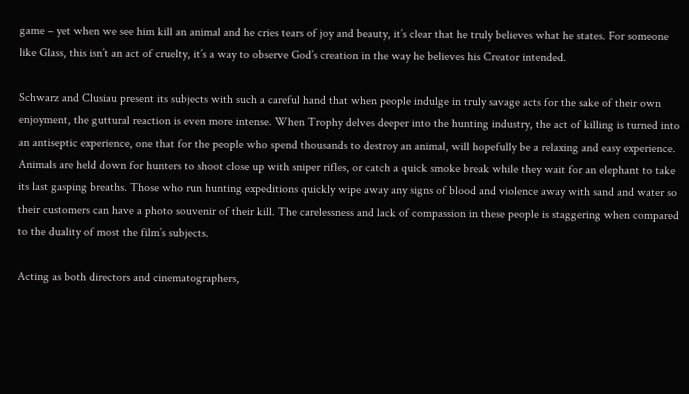game – yet when we see him kill an animal and he cries tears of joy and beauty, it’s clear that he truly believes what he states. For someone like Glass, this isn’t an act of cruelty, it’s a way to observe God’s creation in the way he believes his Creator intended.

Schwarz and Clusiau present its subjects with such a careful hand that when people indulge in truly savage acts for the sake of their own enjoyment, the guttural reaction is even more intense. When Trophy delves deeper into the hunting industry, the act of killing is turned into an antiseptic experience, one that for the people who spend thousands to destroy an animal, will hopefully be a relaxing and easy experience. Animals are held down for hunters to shoot close up with sniper rifles, or catch a quick smoke break while they wait for an elephant to take its last gasping breaths. Those who run hunting expeditions quickly wipe away any signs of blood and violence away with sand and water so their customers can have a photo souvenir of their kill. The carelessness and lack of compassion in these people is staggering when compared to the duality of most the film’s subjects.

Acting as both directors and cinematographers,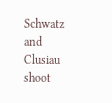Schwatz and Clusiau shoot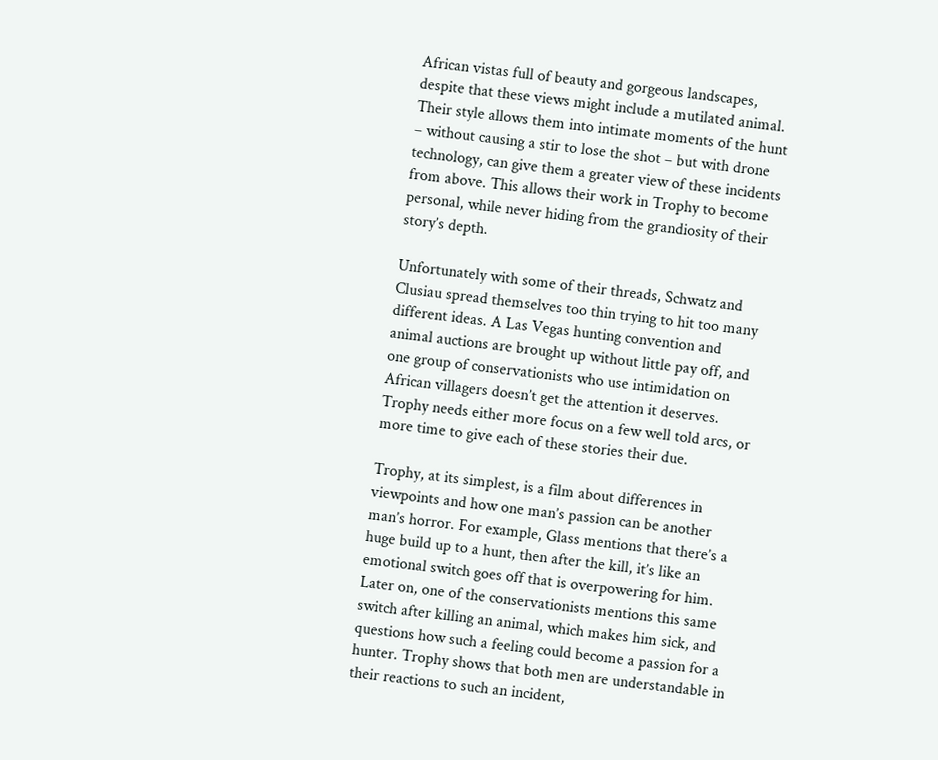African vistas full of beauty and gorgeous landscapes, despite that these views might include a mutilated animal. Their style allows them into intimate moments of the hunt – without causing a stir to lose the shot – but with drone technology, can give them a greater view of these incidents from above. This allows their work in Trophy to become personal, while never hiding from the grandiosity of their story’s depth.

Unfortunately with some of their threads, Schwatz and Clusiau spread themselves too thin trying to hit too many different ideas. A Las Vegas hunting convention and animal auctions are brought up without little pay off, and one group of conservationists who use intimidation on African villagers doesn’t get the attention it deserves. Trophy needs either more focus on a few well told arcs, or more time to give each of these stories their due.

Trophy, at its simplest, is a film about differences in viewpoints and how one man’s passion can be another man’s horror. For example, Glass mentions that there’s a huge build up to a hunt, then after the kill, it’s like an emotional switch goes off that is overpowering for him. Later on, one of the conservationists mentions this same switch after killing an animal, which makes him sick, and questions how such a feeling could become a passion for a hunter. Trophy shows that both men are understandable in their reactions to such an incident,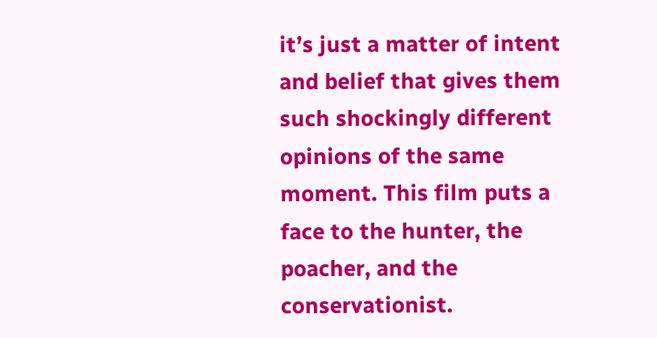it’s just a matter of intent and belief that gives them such shockingly different opinions of the same moment. This film puts a face to the hunter, the poacher, and the conservationist.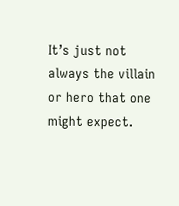It’s just not always the villain or hero that one might expect.